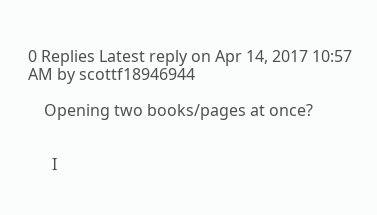0 Replies Latest reply on Apr 14, 2017 10:57 AM by scottf18946944

    Opening two books/pages at once?


      I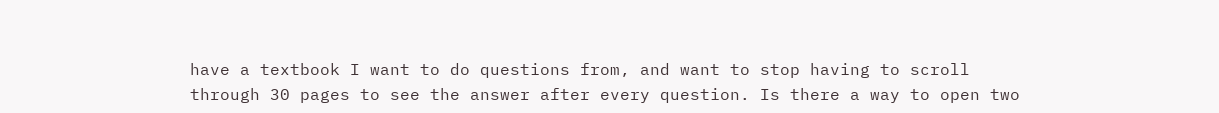have a textbook I want to do questions from, and want to stop having to scroll through 30 pages to see the answer after every question. Is there a way to open two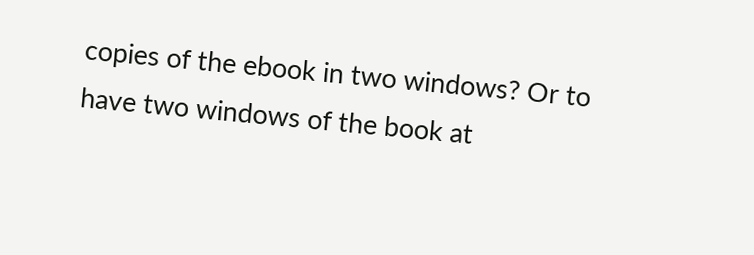copies of the ebook in two windows? Or to have two windows of the book at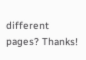different pages? Thanks!